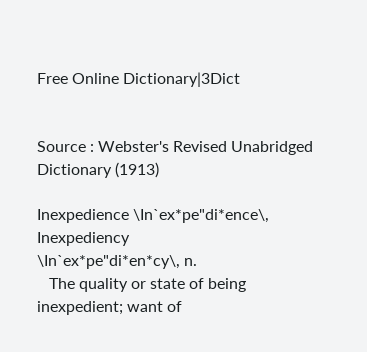Free Online Dictionary|3Dict


Source : Webster's Revised Unabridged Dictionary (1913)

Inexpedience \In`ex*pe"di*ence\, Inexpediency
\In`ex*pe"di*en*cy\, n.
   The quality or state of being inexpedient; want of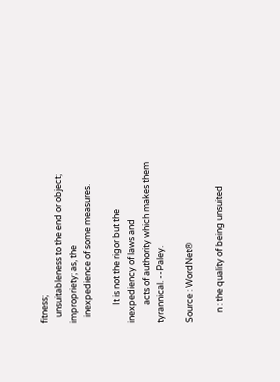fitness;
   unsuitableness to the end or object; impropriety; as, the
   inexpedience of some measures.

         It is not the rigor but the inexpediency of laws and
         acts of authority which makes them tyrannical. --Paley.

Source : WordNet®

     n : the quality of being unsuited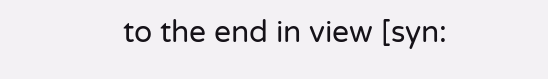to the end in view [syn: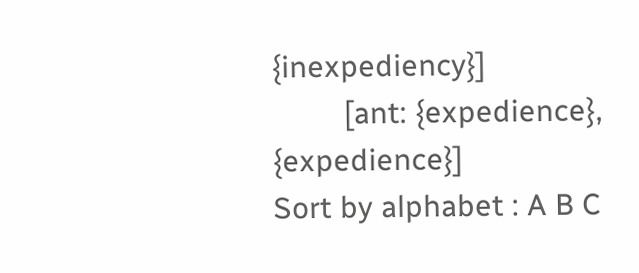{inexpediency}]
         [ant: {expedience}, {expedience}]
Sort by alphabet : A B C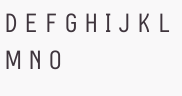D E F G H I J K L M N O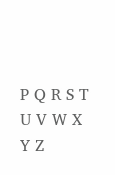P Q R S T U V W X Y Z